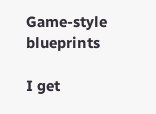Game-style blueprints

I get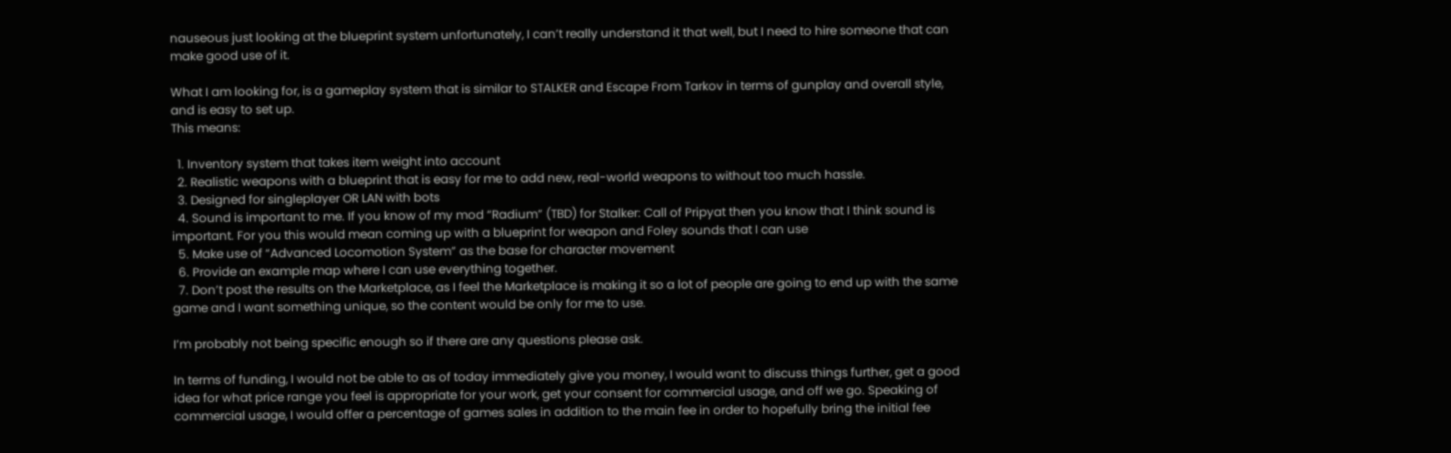nauseous just looking at the blueprint system unfortunately, I can’t really understand it that well, but I need to hire someone that can make good use of it.

What I am looking for, is a gameplay system that is similar to STALKER and Escape From Tarkov in terms of gunplay and overall style, and is easy to set up.
This means:

  1. Inventory system that takes item weight into account
  2. Realistic weapons with a blueprint that is easy for me to add new, real-world weapons to without too much hassle.
  3. Designed for singleplayer OR LAN with bots
  4. Sound is important to me. If you know of my mod “Radium” (TBD) for Stalker: Call of Pripyat then you know that I think sound is important. For you this would mean coming up with a blueprint for weapon and Foley sounds that I can use
  5. Make use of “Advanced Locomotion System” as the base for character movement
  6. Provide an example map where I can use everything together.
  7. Don’t post the results on the Marketplace, as I feel the Marketplace is making it so a lot of people are going to end up with the same game and I want something unique, so the content would be only for me to use.

I’m probably not being specific enough so if there are any questions please ask.

In terms of funding, I would not be able to as of today immediately give you money, I would want to discuss things further, get a good idea for what price range you feel is appropriate for your work, get your consent for commercial usage, and off we go. Speaking of commercial usage, I would offer a percentage of games sales in addition to the main fee in order to hopefully bring the initial fee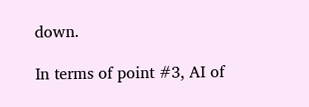down.

In terms of point #3, AI of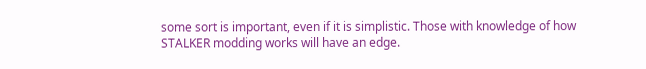some sort is important, even if it is simplistic. Those with knowledge of how STALKER modding works will have an edge.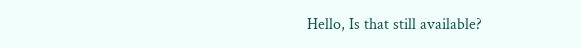Hello, Is that still available?